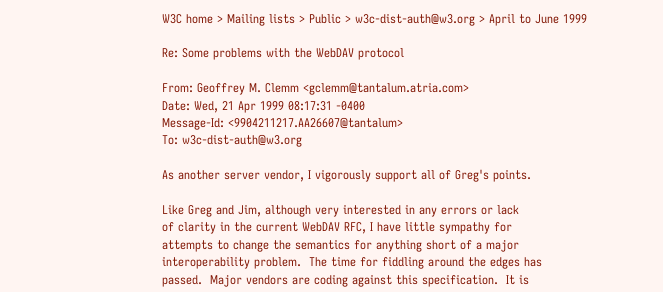W3C home > Mailing lists > Public > w3c-dist-auth@w3.org > April to June 1999

Re: Some problems with the WebDAV protocol

From: Geoffrey M. Clemm <gclemm@tantalum.atria.com>
Date: Wed, 21 Apr 1999 08:17:31 -0400
Message-Id: <9904211217.AA26607@tantalum>
To: w3c-dist-auth@w3.org

As another server vendor, I vigorously support all of Greg's points.

Like Greg and Jim, although very interested in any errors or lack
of clarity in the current WebDAV RFC, I have little sympathy for
attempts to change the semantics for anything short of a major
interoperability problem.  The time for fiddling around the edges has
passed.  Major vendors are coding against this specification.  It is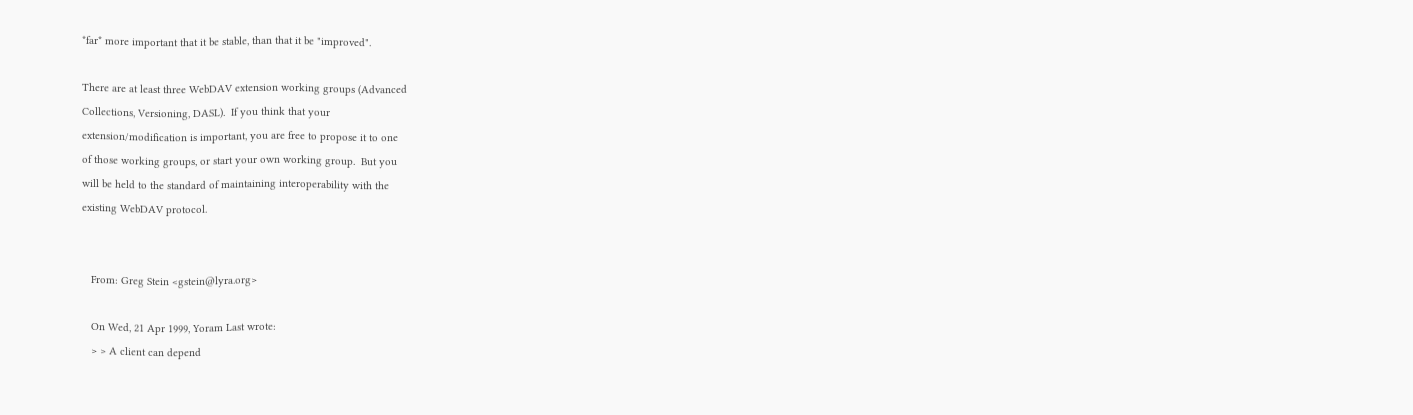*far* more important that it be stable, than that it be "improved".

There are at least three WebDAV extension working groups (Advanced
Collections, Versioning, DASL).  If you think that your
extension/modification is important, you are free to propose it to one
of those working groups, or start your own working group.  But you
will be held to the standard of maintaining interoperability with the
existing WebDAV protocol.


   From: Greg Stein <gstein@lyra.org>

   On Wed, 21 Apr 1999, Yoram Last wrote:
   > > A client can depend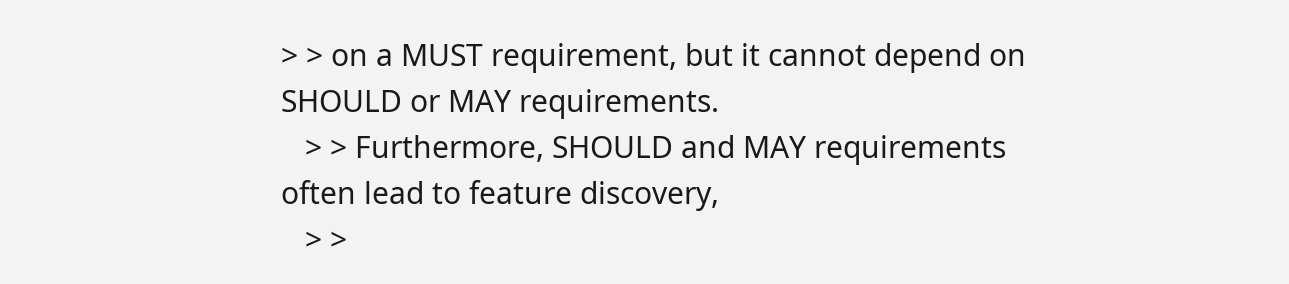> > on a MUST requirement, but it cannot depend on SHOULD or MAY requirements.
   > > Furthermore, SHOULD and MAY requirements often lead to feature discovery,
   > >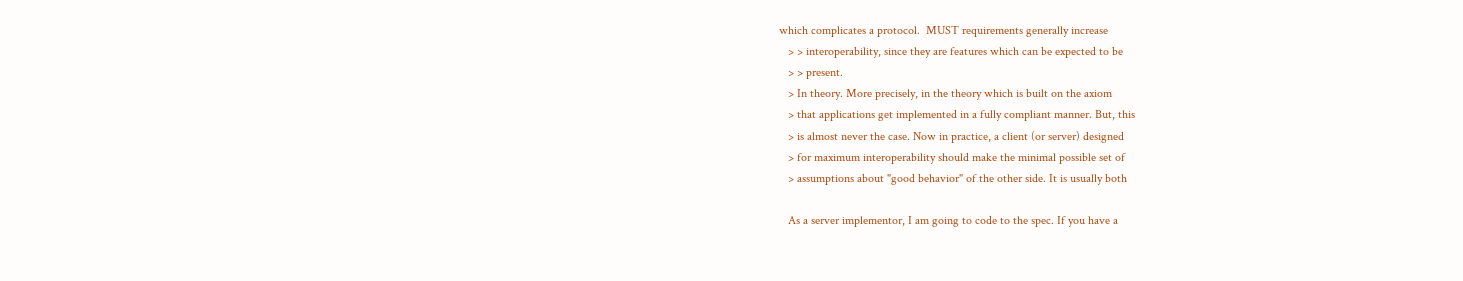which complicates a protocol.  MUST requirements generally increase
   > > interoperability, since they are features which can be expected to be
   > > present.
   > In theory. More precisely, in the theory which is built on the axiom
   > that applications get implemented in a fully compliant manner. But, this
   > is almost never the case. Now in practice, a client (or server) designed
   > for maximum interoperability should make the minimal possible set of
   > assumptions about "good behavior" of the other side. It is usually both

   As a server implementor, I am going to code to the spec. If you have a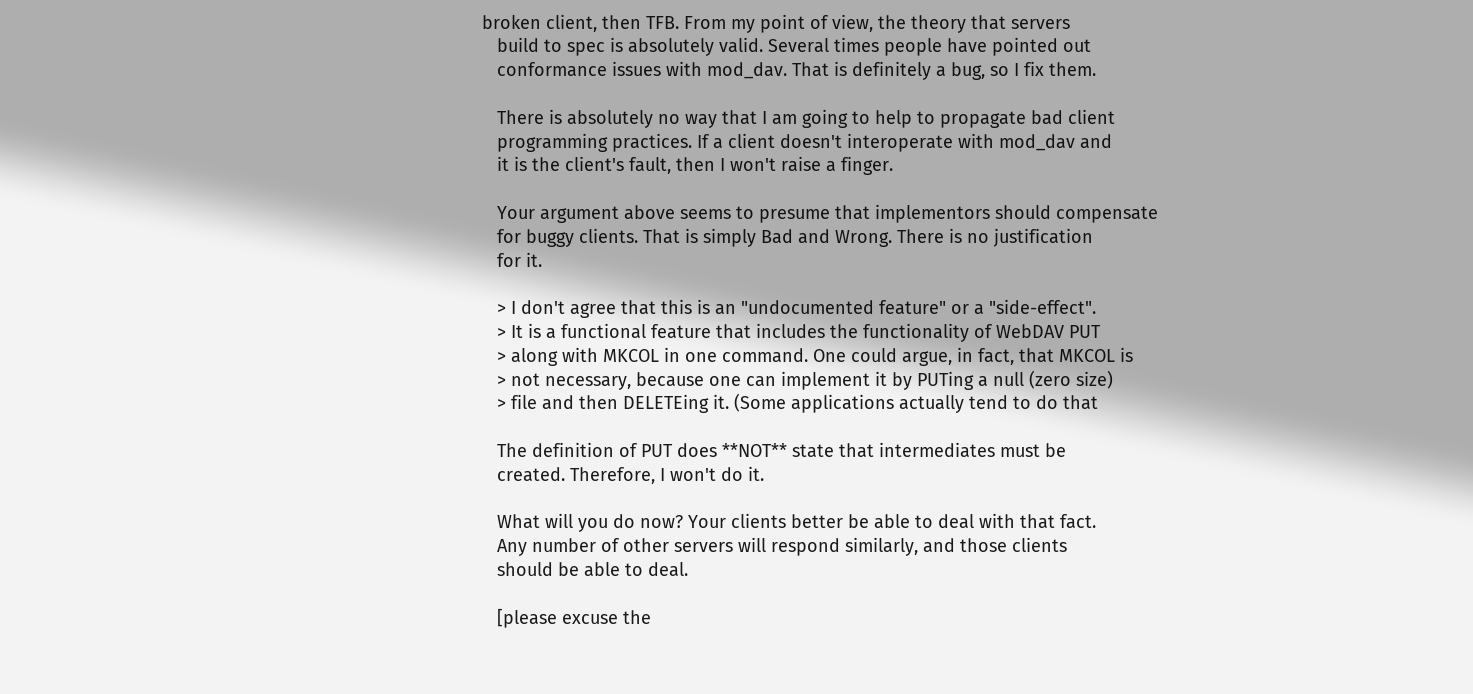broken client, then TFB. From my point of view, the theory that servers
   build to spec is absolutely valid. Several times people have pointed out
   conformance issues with mod_dav. That is definitely a bug, so I fix them.

   There is absolutely no way that I am going to help to propagate bad client
   programming practices. If a client doesn't interoperate with mod_dav and
   it is the client's fault, then I won't raise a finger.

   Your argument above seems to presume that implementors should compensate
   for buggy clients. That is simply Bad and Wrong. There is no justification
   for it.

   > I don't agree that this is an "undocumented feature" or a "side-effect".
   > It is a functional feature that includes the functionality of WebDAV PUT
   > along with MKCOL in one command. One could argue, in fact, that MKCOL is
   > not necessary, because one can implement it by PUTing a null (zero size)
   > file and then DELETEing it. (Some applications actually tend to do that

   The definition of PUT does **NOT** state that intermediates must be
   created. Therefore, I won't do it.

   What will you do now? Your clients better be able to deal with that fact.
   Any number of other servers will respond similarly, and those clients
   should be able to deal.

   [please excuse the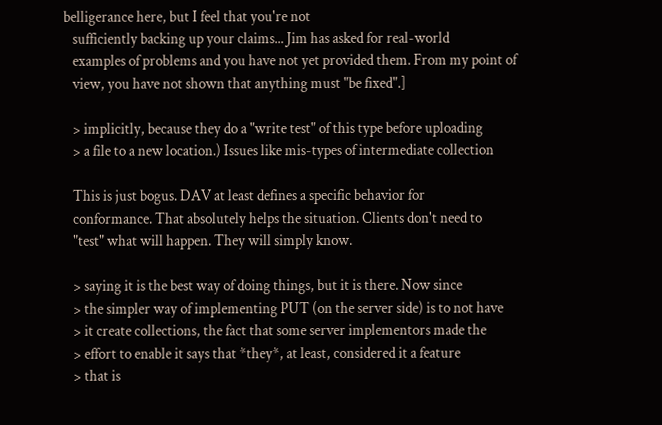belligerance here, but I feel that you're not
   sufficiently backing up your claims... Jim has asked for real-world
   examples of problems and you have not yet provided them. From my point of
   view, you have not shown that anything must "be fixed".]

   > implicitly, because they do a "write test" of this type before uploading
   > a file to a new location.) Issues like mis-types of intermediate collection

   This is just bogus. DAV at least defines a specific behavior for
   conformance. That absolutely helps the situation. Clients don't need to
   "test" what will happen. They will simply know.

   > saying it is the best way of doing things, but it is there. Now since
   > the simpler way of implementing PUT (on the server side) is to not have
   > it create collections, the fact that some server implementors made the
   > effort to enable it says that *they*, at least, considered it a feature
   > that is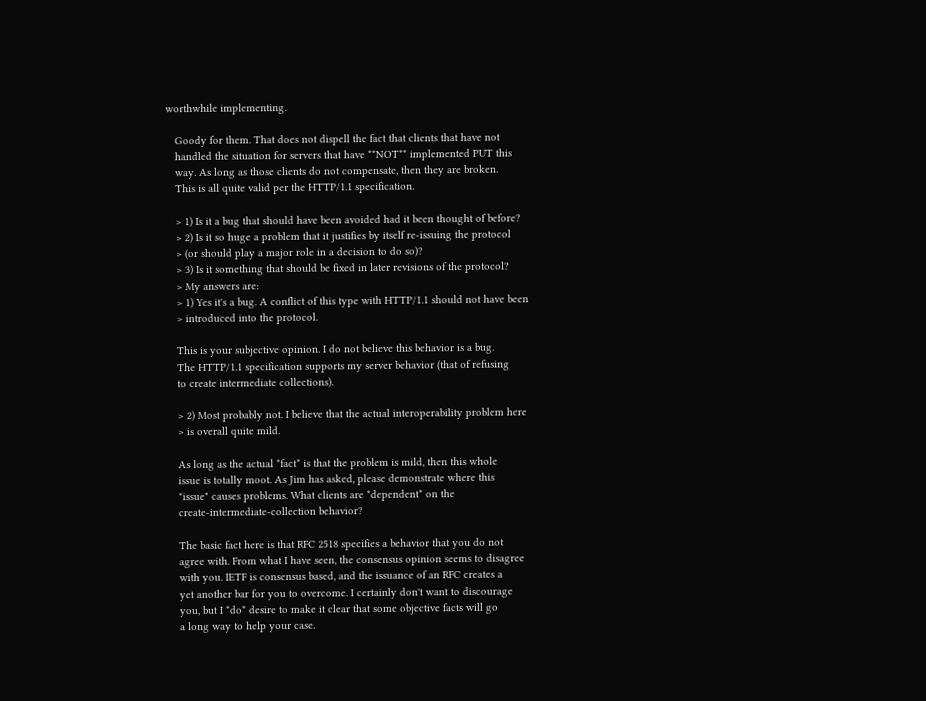worthwhile implementing.

   Goody for them. That does not dispell the fact that clients that have not
   handled the situation for servers that have **NOT** implemented PUT this
   way. As long as those clients do not compensate, then they are broken.
   This is all quite valid per the HTTP/1.1 specification.

   > 1) Is it a bug that should have been avoided had it been thought of before?
   > 2) Is it so huge a problem that it justifies by itself re-issuing the protocol
   > (or should play a major role in a decision to do so)?
   > 3) Is it something that should be fixed in later revisions of the protocol?
   > My answers are:
   > 1) Yes it's a bug. A conflict of this type with HTTP/1.1 should not have been
   > introduced into the protocol.

   This is your subjective opinion. I do not believe this behavior is a bug.
   The HTTP/1.1 specification supports my server behavior (that of refusing
   to create intermediate collections).

   > 2) Most probably not. I believe that the actual interoperability problem here
   > is overall quite mild.

   As long as the actual *fact* is that the problem is mild, then this whole
   issue is totally moot. As Jim has asked, please demonstrate where this
   "issue" causes problems. What clients are *dependent* on the
   create-intermediate-collection behavior?

   The basic fact here is that RFC 2518 specifies a behavior that you do not
   agree with. From what I have seen, the consensus opinion seems to disagree
   with you. IETF is consensus based, and the issuance of an RFC creates a
   yet another bar for you to overcome. I certainly don't want to discourage
   you, but I *do* desire to make it clear that some objective facts will go
   a long way to help your case.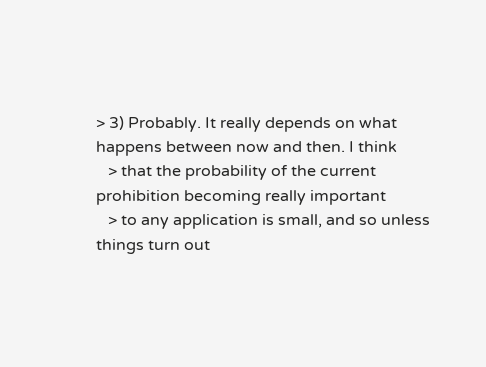> 3) Probably. It really depends on what happens between now and then. I think
   > that the probability of the current prohibition becoming really important
   > to any application is small, and so unless things turn out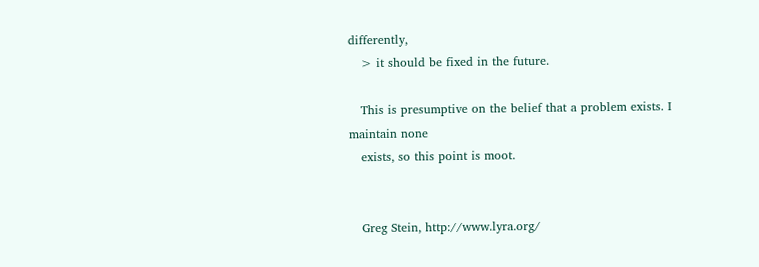differently,
   > it should be fixed in the future.

   This is presumptive on the belief that a problem exists. I maintain none
   exists, so this point is moot.


   Greg Stein, http://www.lyra.org/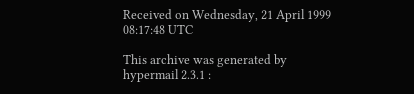Received on Wednesday, 21 April 1999 08:17:48 UTC

This archive was generated by hypermail 2.3.1 :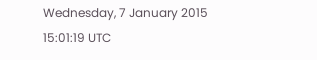Wednesday, 7 January 2015 15:01:19 UTC